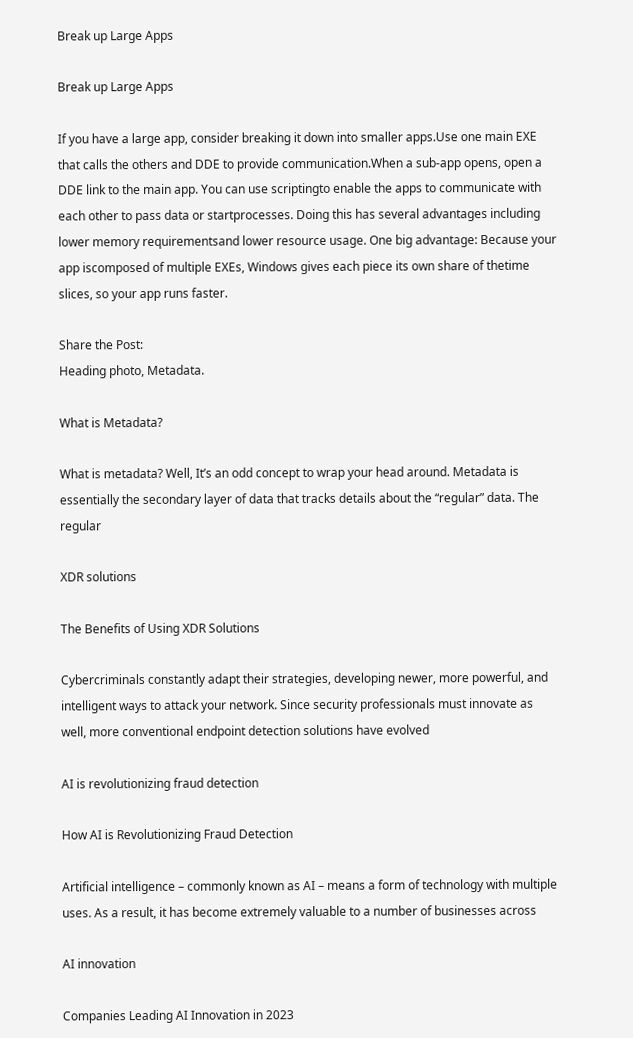Break up Large Apps

Break up Large Apps

If you have a large app, consider breaking it down into smaller apps.Use one main EXE that calls the others and DDE to provide communication.When a sub-app opens, open a DDE link to the main app. You can use scriptingto enable the apps to communicate with each other to pass data or startprocesses. Doing this has several advantages including lower memory requirementsand lower resource usage. One big advantage: Because your app iscomposed of multiple EXEs, Windows gives each piece its own share of thetime slices, so your app runs faster.

Share the Post:
Heading photo, Metadata.

What is Metadata?

What is metadata? Well, It’s an odd concept to wrap your head around. Metadata is essentially the secondary layer of data that tracks details about the “regular” data. The regular

XDR solutions

The Benefits of Using XDR Solutions

Cybercriminals constantly adapt their strategies, developing newer, more powerful, and intelligent ways to attack your network. Since security professionals must innovate as well, more conventional endpoint detection solutions have evolved

AI is revolutionizing fraud detection

How AI is Revolutionizing Fraud Detection

Artificial intelligence – commonly known as AI – means a form of technology with multiple uses. As a result, it has become extremely valuable to a number of businesses across

AI innovation

Companies Leading AI Innovation in 2023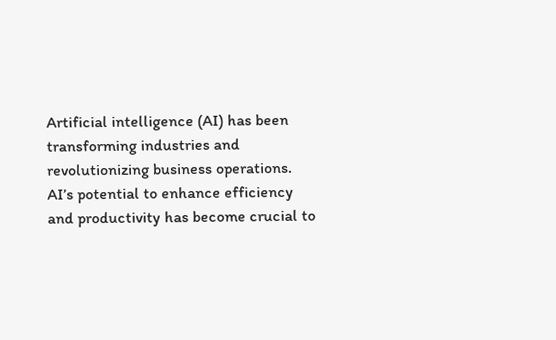Artificial intelligence (AI) has been transforming industries and revolutionizing business operations. AI’s potential to enhance efficiency and productivity has become crucial to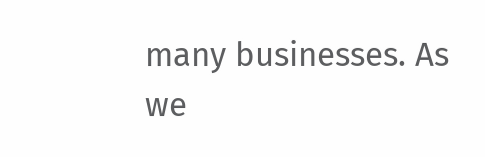many businesses. As we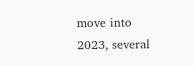move into 2023, several